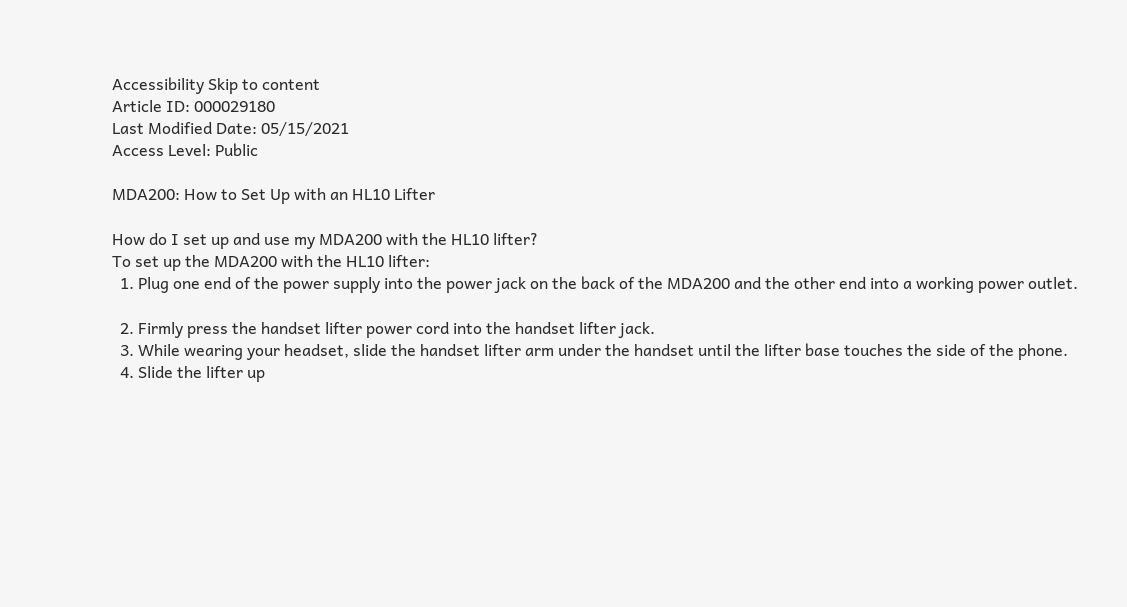Accessibility Skip to content
Article ID: 000029180
Last Modified Date: 05/15/2021
Access Level: Public

MDA200: How to Set Up with an HL10 Lifter

How do I set up and use my MDA200 with the HL10 lifter?
To set up the MDA200 with the HL10 lifter:
  1. Plug one end of the power supply into the power jack on the back of the MDA200 and the other end into a working power outlet.

  2. Firmly press the handset lifter power cord into the handset lifter jack.
  3. While wearing your headset, slide the handset lifter arm under the handset until the lifter base touches the side of the phone.
  4. Slide the lifter up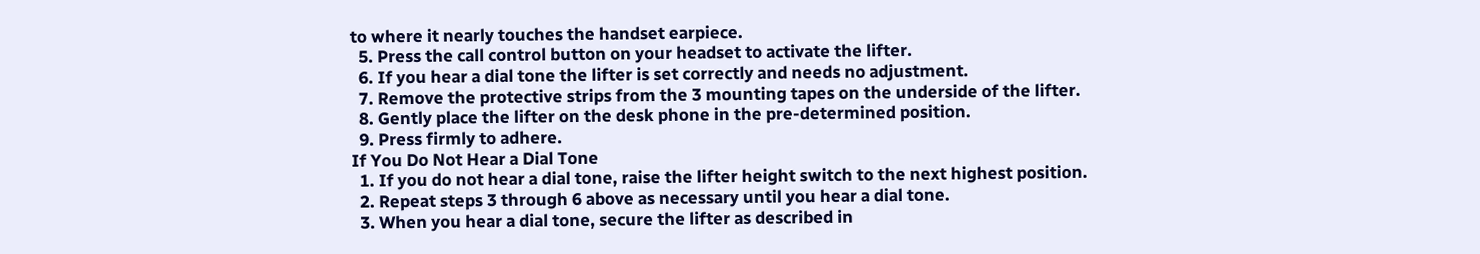to where it nearly touches the handset earpiece.
  5. Press the call control button on your headset to activate the lifter.
  6. If you hear a dial tone the lifter is set correctly and needs no adjustment.
  7. Remove the protective strips from the 3 mounting tapes on the underside of the lifter.
  8. Gently place the lifter on the desk phone in the pre-determined position.
  9. Press firmly to adhere.
If You Do Not Hear a Dial Tone
  1. If you do not hear a dial tone, raise the lifter height switch to the next highest position.
  2. Repeat steps 3 through 6 above as necessary until you hear a dial tone.
  3. When you hear a dial tone, secure the lifter as described in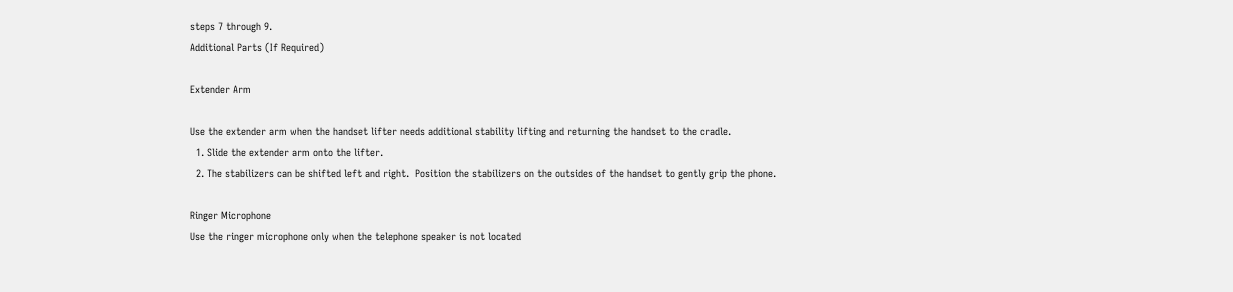steps 7 through 9.
Additional Parts (If Required)

Extender Arm

Use the extender arm when the handset lifter needs additional stability lifting and returning the handset to the cradle.
  1. Slide the extender arm onto the lifter.
  2. The stabilizers can be shifted left and right.  Position the stabilizers on the outsides of the handset to gently grip the phone.

Ringer Microphone
Use the ringer microphone only when the telephone speaker is not located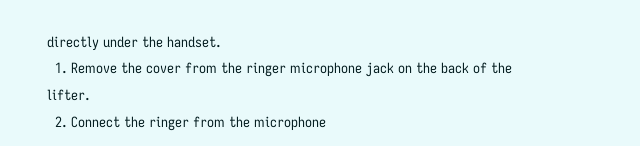directly under the handset.
  1. Remove the cover from the ringer microphone jack on the back of the lifter.
  2. Connect the ringer from the microphone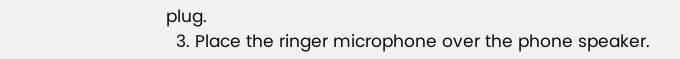plug.
  3. Place the ringer microphone over the phone speaker.